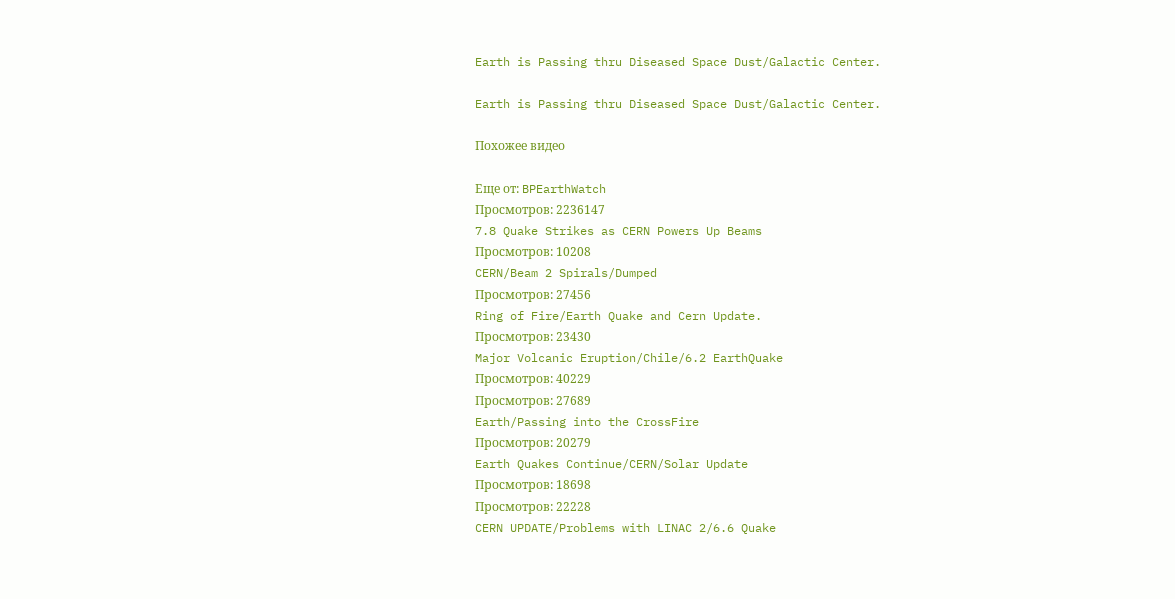Earth is Passing thru Diseased Space Dust/Galactic Center.

Earth is Passing thru Diseased Space Dust/Galactic Center.

Похожее видео

Еще от: BPEarthWatch
Просмотров: 2236147
7.8 Quake Strikes as CERN Powers Up Beams
Просмотров: 10208
CERN/Beam 2 Spirals/Dumped
Просмотров: 27456
Ring of Fire/Earth Quake and Cern Update.
Просмотров: 23430
Major Volcanic Eruption/Chile/6.2 EarthQuake
Просмотров: 40229
Просмотров: 27689
Earth/Passing into the CrossFire
Просмотров: 20279
Earth Quakes Continue/CERN/Solar Update
Просмотров: 18698
Просмотров: 22228
CERN UPDATE/Problems with LINAC 2/6.6 Quake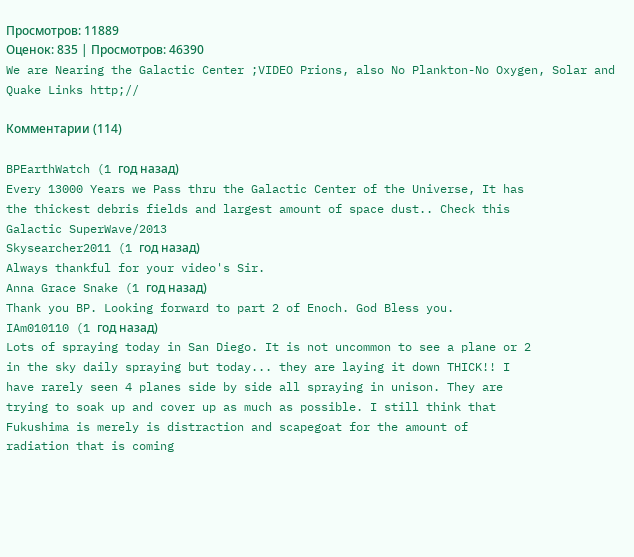Просмотров: 11889
Оценок: 835 | Просмотров: 46390
We are Nearing the Galactic Center ;VIDEO Prions, also No Plankton-No Oxygen, Solar and Quake Links http;//

Комментарии (114)

BPEarthWatch (1 год назад)
Every 13000 Years we Pass thru the Galactic Center of the Universe, It has
the thickest debris fields and largest amount of space dust.. Check this
Galactic SuperWave/2013
Skysearcher2011 (1 год назад)
Always thankful for your video's Sir.
Anna Grace Snake (1 год назад)
Thank you BP. Looking forward to part 2 of Enoch. God Bless you.
IAm010110 (1 год назад)
Lots of spraying today in San Diego. It is not uncommon to see a plane or 2
in the sky daily spraying but today... they are laying it down THICK!! I
have rarely seen 4 planes side by side all spraying in unison. They are
trying to soak up and cover up as much as possible. I still think that
Fukushima is merely is distraction and scapegoat for the amount of
radiation that is coming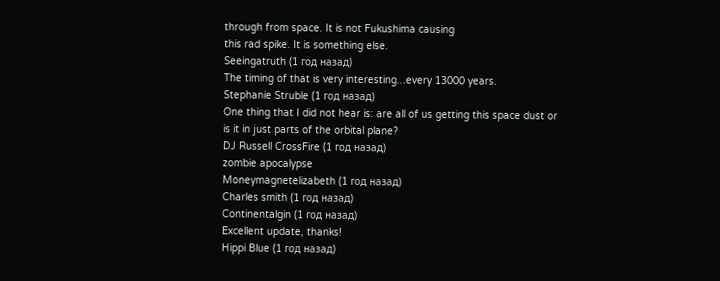through from space. It is not Fukushima causing
this rad spike. It is something else.
Seeingatruth (1 год назад)
The timing of that is very interesting...every 13000 years.
Stephanie Struble (1 год назад)
One thing that I did not hear is: are all of us getting this space dust or
is it in just parts of the orbital plane?
DJ Russell CrossFire (1 год назад)
zombie apocalypse
Moneymagnetelizabeth (1 год назад)
Charles smith (1 год назад)
Continentalgin (1 год назад)
Excellent update, thanks!
Hippi Blue (1 год назад)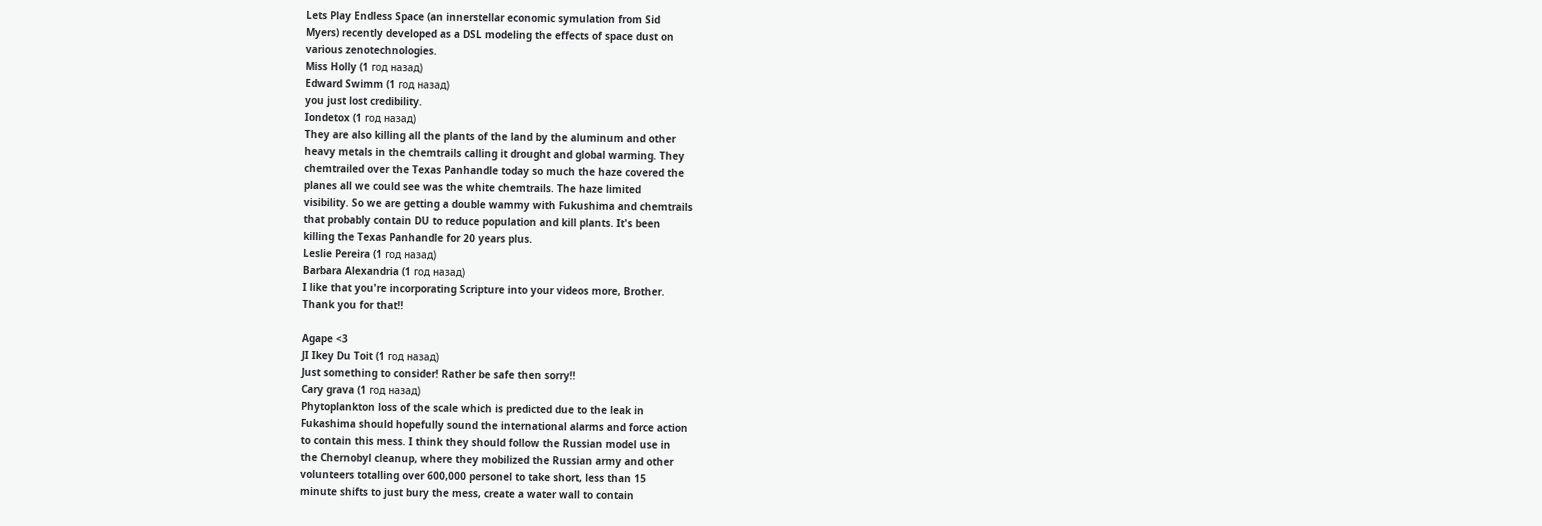Lets Play Endless Space (an innerstellar economic symulation from Sid
Myers) recently developed as a DSL modeling the effects of space dust on
various zenotechnologies.
Miss Holly (1 год назад)
Edward Swimm (1 год назад)
you just lost credibility.
Iondetox (1 год назад)
They are also killing all the plants of the land by the aluminum and other
heavy metals in the chemtrails calling it drought and global warming. They
chemtrailed over the Texas Panhandle today so much the haze covered the
planes all we could see was the white chemtrails. The haze limited
visibility. So we are getting a double wammy with Fukushima and chemtrails
that probably contain DU to reduce population and kill plants. It's been
killing the Texas Panhandle for 20 years plus.
Leslie Pereira (1 год назад)
Barbara Alexandria (1 год назад)
I like that you're incorporating Scripture into your videos more, Brother.
Thank you for that!!

Agape <3
JI Ikey Du Toit (1 год назад)
Just something to consider! Rather be safe then sorry!!
Cary grava (1 год назад)
Phytoplankton loss of the scale which is predicted due to the leak in
Fukashima should hopefully sound the international alarms and force action
to contain this mess. I think they should follow the Russian model use in
the Chernobyl cleanup, where they mobilized the Russian army and other
volunteers totalling over 600,000 personel to take short, less than 15
minute shifts to just bury the mess, create a water wall to contain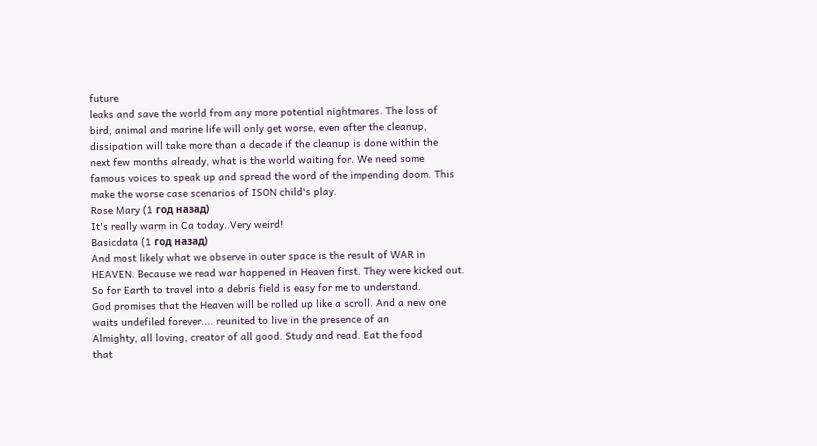future
leaks and save the world from any more potential nightmares. The loss of
bird, animal and marine life will only get worse, even after the cleanup,
dissipation will take more than a decade if the cleanup is done within the
next few months already, what is the world waiting for. We need some
famous voices to speak up and spread the word of the impending doom. This
make the worse case scenarios of ISON child's play.
Rose Mary (1 год назад)
It's really warm in Ca today..Very weird!
Basicdata (1 год назад)
And most likely what we observe in outer space is the result of WAR in
HEAVEN. Because we read war happened in Heaven first. They were kicked out.
So for Earth to travel into a debris field is easy for me to understand.
God promises that the Heaven will be rolled up like a scroll. And a new one
waits undefiled forever.... reunited to live in the presence of an
Almighty, all loving, creator of all good. Study and read. Eat the food
that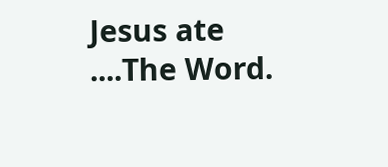Jesus ate ....The Word.